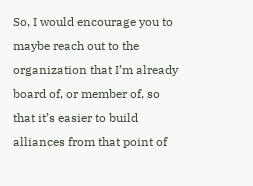So, I would encourage you to maybe reach out to the organization that I’m already board of, or member of, so that it’s easier to build alliances from that point of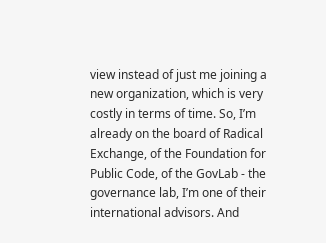view instead of just me joining a new organization, which is very costly in terms of time. So, I’m already on the board of Radical Exchange, of the Foundation for Public Code, of the GovLab - the governance lab, I’m one of their international advisors. And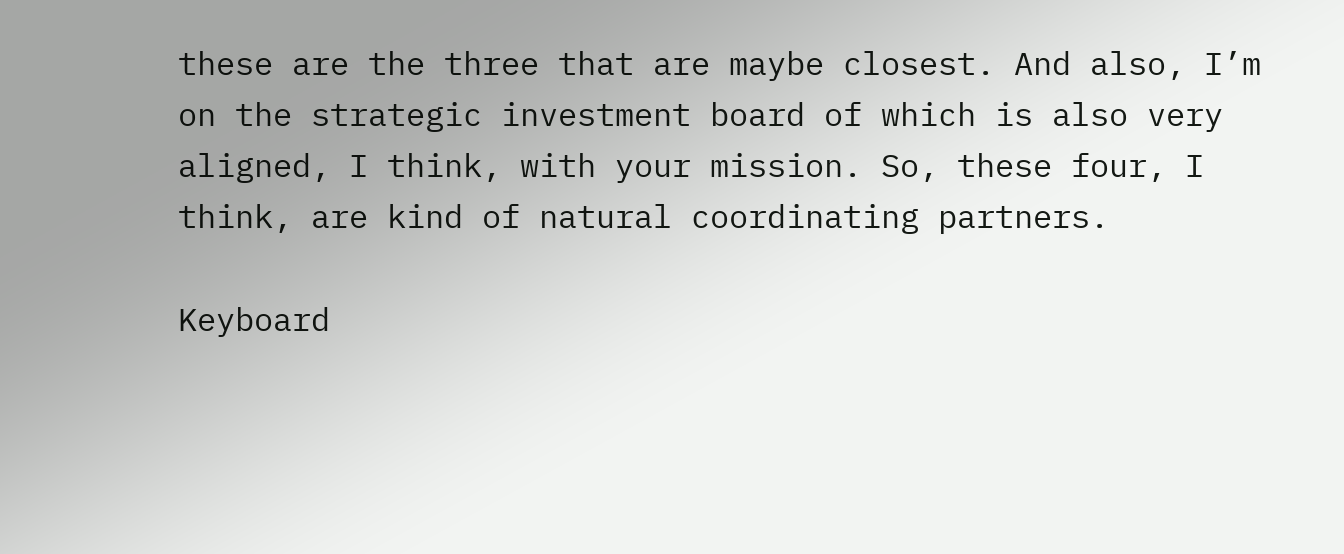these are the three that are maybe closest. And also, I’m on the strategic investment board of which is also very aligned, I think, with your mission. So, these four, I think, are kind of natural coordinating partners.

Keyboard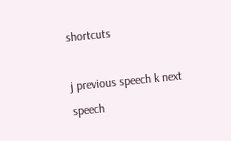shortcuts

j previous speech k next speech